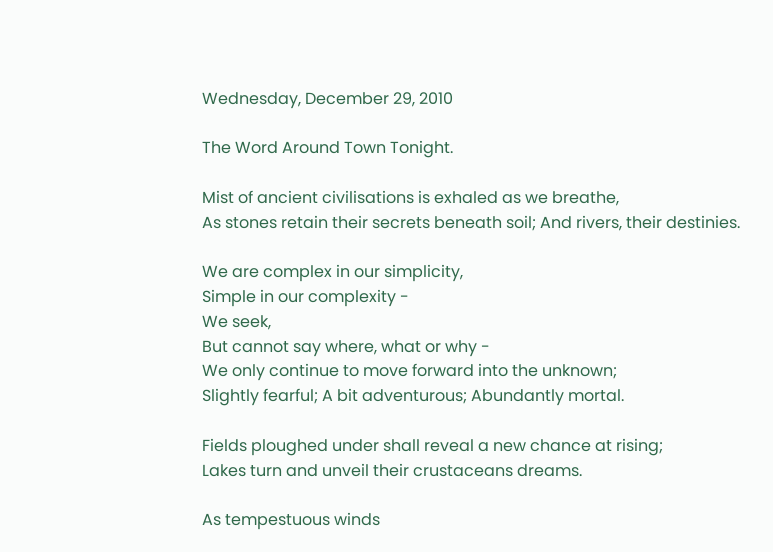Wednesday, December 29, 2010

The Word Around Town Tonight.

Mist of ancient civilisations is exhaled as we breathe,
As stones retain their secrets beneath soil; And rivers, their destinies.

We are complex in our simplicity,
Simple in our complexity -
We seek,
But cannot say where, what or why -
We only continue to move forward into the unknown;
Slightly fearful; A bit adventurous; Abundantly mortal.

Fields ploughed under shall reveal a new chance at rising;
Lakes turn and unveil their crustaceans dreams.

As tempestuous winds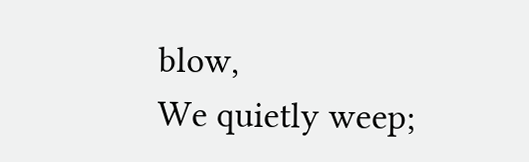blow,
We quietly weep;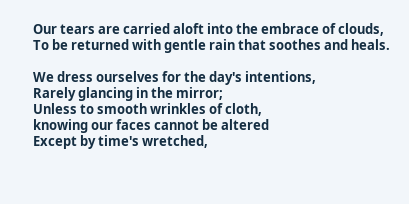Our tears are carried aloft into the embrace of clouds,
To be returned with gentle rain that soothes and heals.

We dress ourselves for the day's intentions,
Rarely glancing in the mirror;
Unless to smooth wrinkles of cloth,
knowing our faces cannot be altered
Except by time's wretched,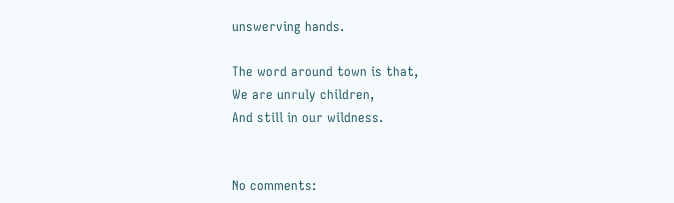unswerving hands.

The word around town is that,
We are unruly children,
And still in our wildness.


No comments: